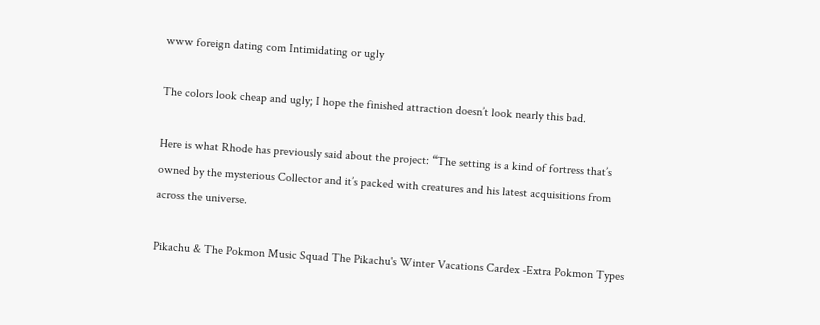www foreign dating com Intimidating or ugly

The colors look cheap and ugly; I hope the finished attraction doesn’t look nearly this bad.

Here is what Rhode has previously said about the project: “The setting is a kind of fortress that’s owned by the mysterious Collector and it’s packed with creatures and his latest acquisitions from across the universe.

Pikachu & The Pokmon Music Squad The Pikachu's Winter Vacations Cardex -Extra Pokmon Types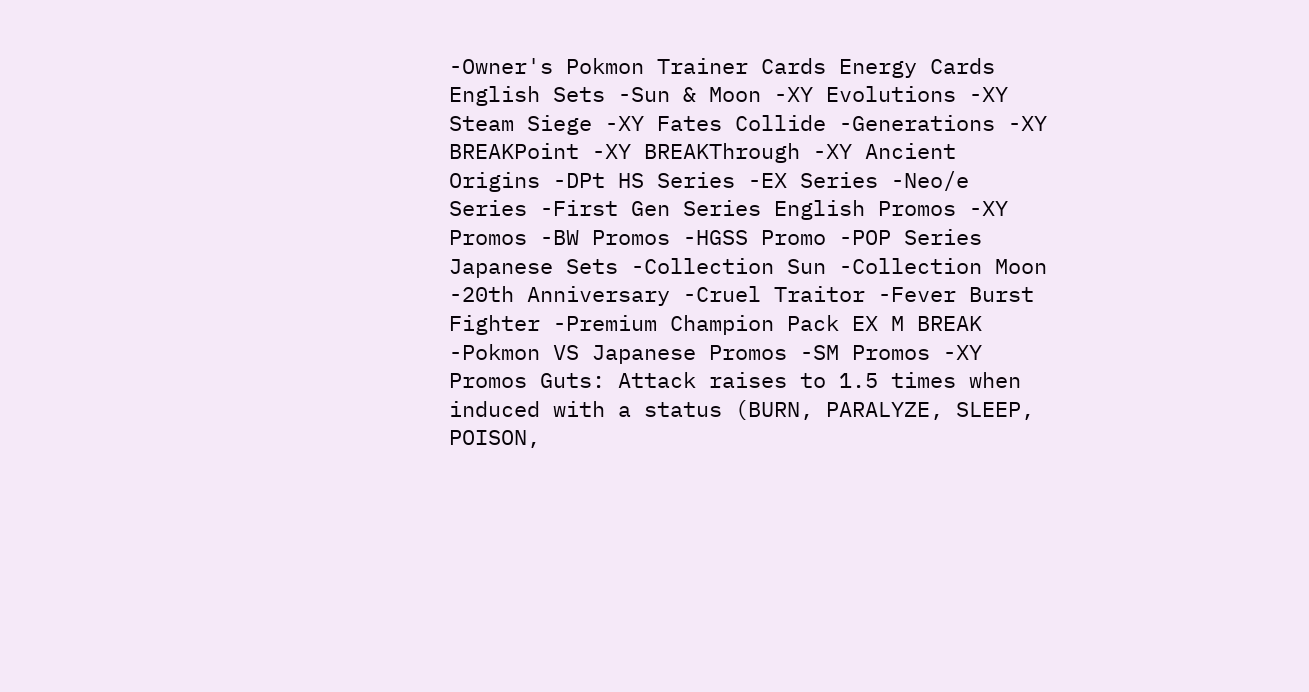-Owner's Pokmon Trainer Cards Energy Cards English Sets -Sun & Moon -XY Evolutions -XY Steam Siege -XY Fates Collide -Generations -XY BREAKPoint -XY BREAKThrough -XY Ancient Origins -DPt HS Series -EX Series -Neo/e Series -First Gen Series English Promos -XY Promos -BW Promos -HGSS Promo -POP Series Japanese Sets -Collection Sun -Collection Moon -20th Anniversary -Cruel Traitor -Fever Burst Fighter -Premium Champion Pack EX M BREAK -Pokmon VS Japanese Promos -SM Promos -XY Promos Guts: Attack raises to 1.5 times when induced with a status (BURN, PARALYZE, SLEEP, POISON,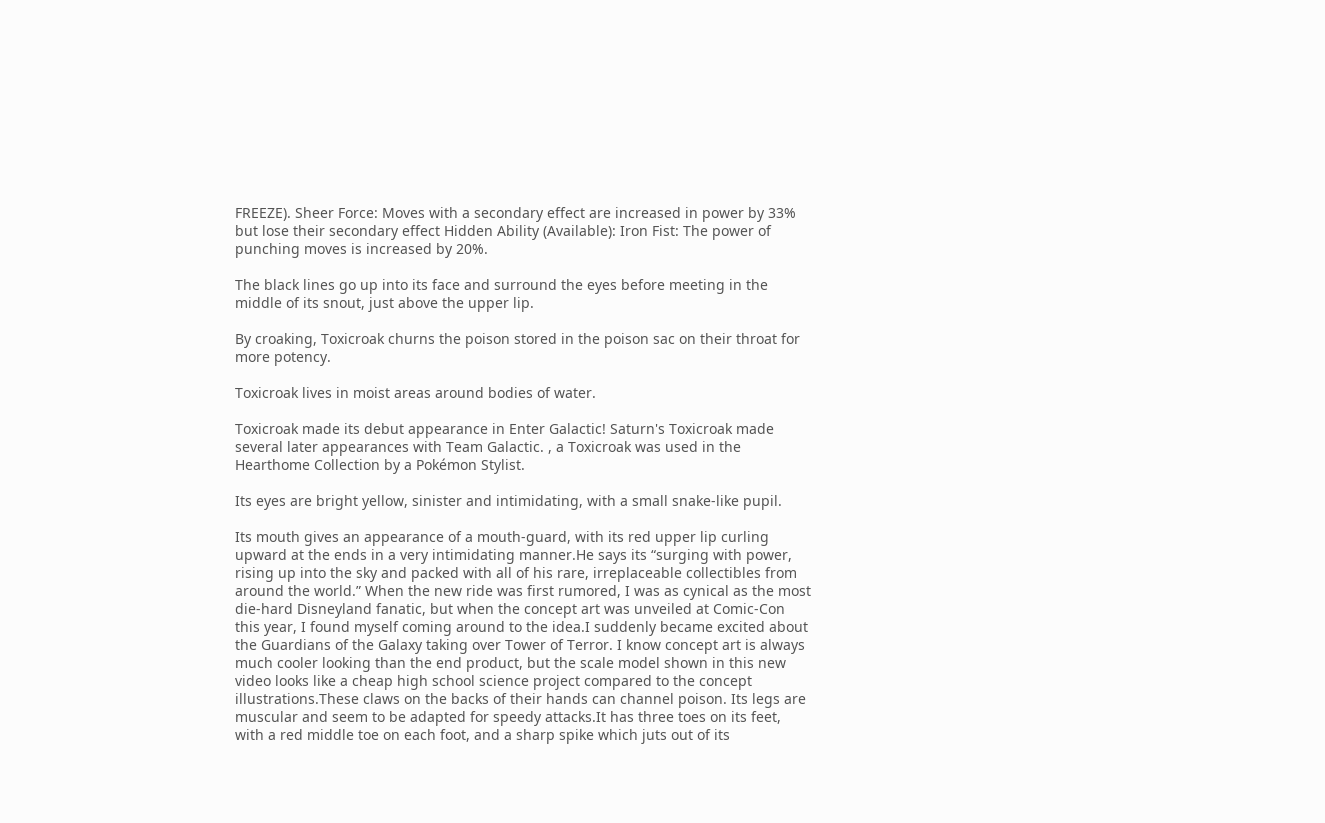FREEZE). Sheer Force: Moves with a secondary effect are increased in power by 33% but lose their secondary effect Hidden Ability (Available): Iron Fist: The power of punching moves is increased by 20%.

The black lines go up into its face and surround the eyes before meeting in the middle of its snout, just above the upper lip.

By croaking, Toxicroak churns the poison stored in the poison sac on their throat for more potency.

Toxicroak lives in moist areas around bodies of water.

Toxicroak made its debut appearance in Enter Galactic! Saturn's Toxicroak made several later appearances with Team Galactic. , a Toxicroak was used in the Hearthome Collection by a Pokémon Stylist.

Its eyes are bright yellow, sinister and intimidating, with a small snake-like pupil.

Its mouth gives an appearance of a mouth-guard, with its red upper lip curling upward at the ends in a very intimidating manner.He says its “surging with power, rising up into the sky and packed with all of his rare, irreplaceable collectibles from around the world.” When the new ride was first rumored, I was as cynical as the most die-hard Disneyland fanatic, but when the concept art was unveiled at Comic-Con this year, I found myself coming around to the idea.I suddenly became excited about the Guardians of the Galaxy taking over Tower of Terror. I know concept art is always much cooler looking than the end product, but the scale model shown in this new video looks like a cheap high school science project compared to the concept illustrations.These claws on the backs of their hands can channel poison. Its legs are muscular and seem to be adapted for speedy attacks.It has three toes on its feet, with a red middle toe on each foot, and a sharp spike which juts out of its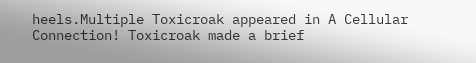heels.Multiple Toxicroak appeared in A Cellular Connection! Toxicroak made a brief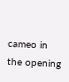cameo in the opening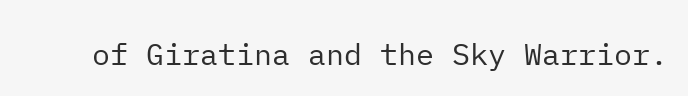of Giratina and the Sky Warrior.